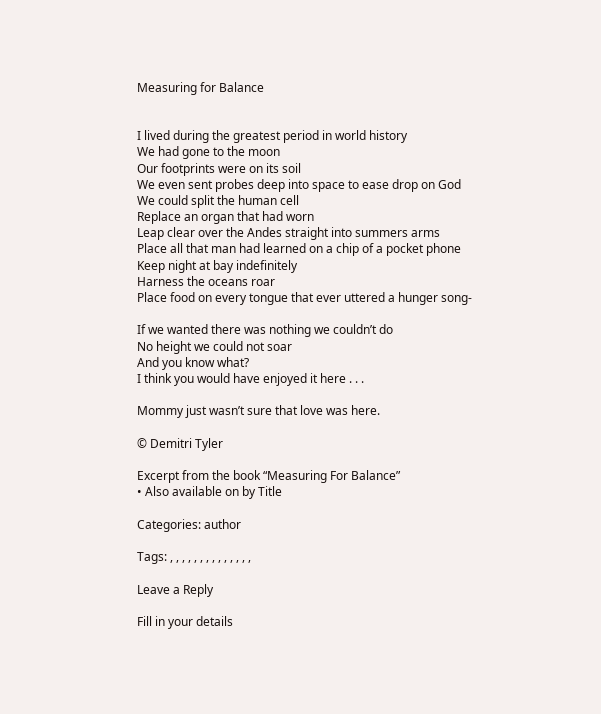Measuring for Balance


I lived during the greatest period in world history
We had gone to the moon
Our footprints were on its soil
We even sent probes deep into space to ease drop on God
We could split the human cell
Replace an organ that had worn
Leap clear over the Andes straight into summers arms
Place all that man had learned on a chip of a pocket phone
Keep night at bay indefinitely
Harness the oceans roar
Place food on every tongue that ever uttered a hunger song-

If we wanted there was nothing we couldn’t do
No height we could not soar
And you know what?
I think you would have enjoyed it here . . .

Mommy just wasn’t sure that love was here.

© Demitri Tyler

Excerpt from the book “Measuring For Balance”
• Also available on by Title

Categories: author

Tags: , , , , , , , , , , , , , ,

Leave a Reply

Fill in your details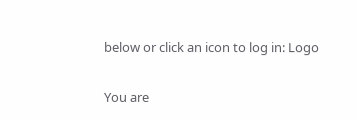below or click an icon to log in: Logo

You are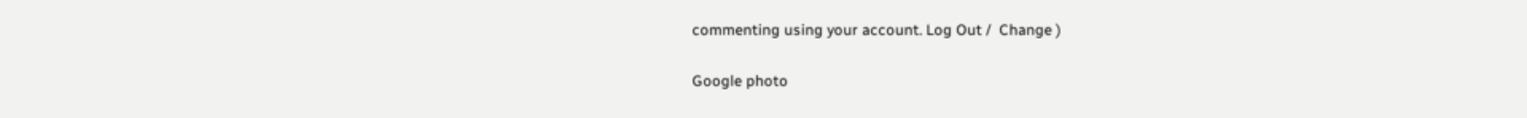commenting using your account. Log Out /  Change )

Google photo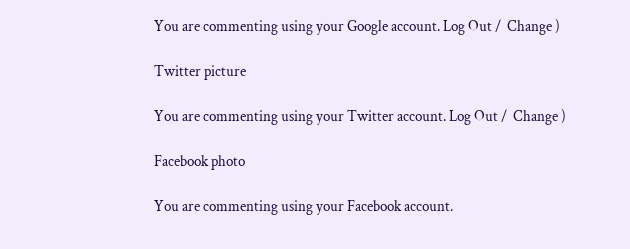You are commenting using your Google account. Log Out /  Change )

Twitter picture

You are commenting using your Twitter account. Log Out /  Change )

Facebook photo

You are commenting using your Facebook account.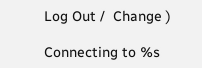Log Out /  Change )

Connecting to %s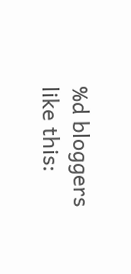%d bloggers like this: